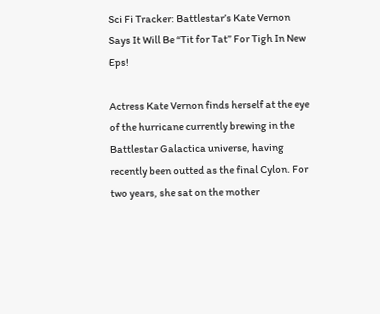Sci Fi Tracker: Battlestar’s Kate Vernon Says It Will Be “Tit for Tat” For Tigh In New Eps!

Actress Kate Vernon finds herself at the eye of the hurricane currently brewing in the Battlestar Galactica universe, having recently been outted as the final Cylon. For two years, she sat on the mother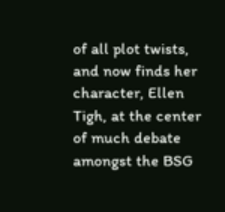of all plot twists, and now finds her character, Ellen Tigh, at the center of much debate amongst the BSG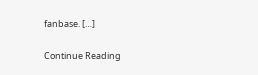fanbase. […]

Continue Reading